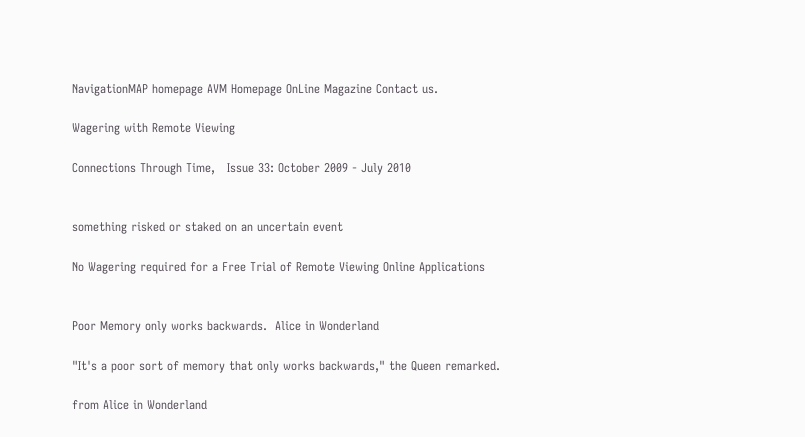NavigationMAP homepage AVM Homepage OnLine Magazine Contact us.

Wagering with Remote Viewing

Connections Through Time,   Issue 33: October 2009 - July 2010


something risked or staked on an uncertain event

No Wagering required for a Free Trial of Remote Viewing Online Applications


Poor Memory only works backwards.  Alice in Wonderland

"It's a poor sort of memory that only works backwards," the Queen remarked.

from Alice in Wonderland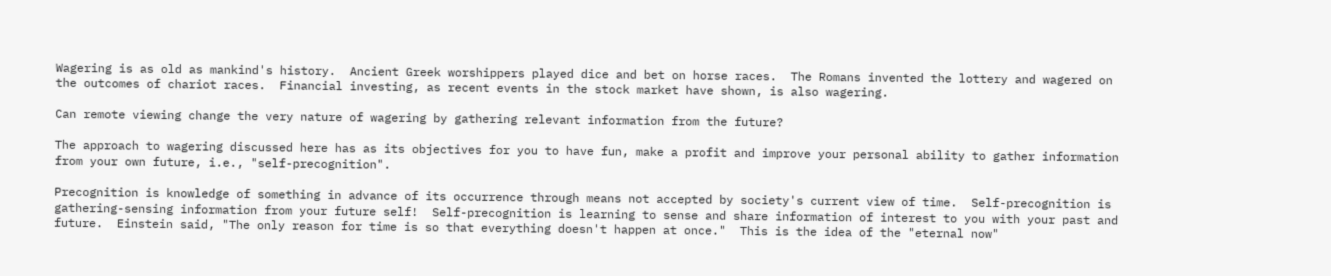Wagering is as old as mankind's history.  Ancient Greek worshippers played dice and bet on horse races.  The Romans invented the lottery and wagered on the outcomes of chariot races.  Financial investing, as recent events in the stock market have shown, is also wagering.

Can remote viewing change the very nature of wagering by gathering relevant information from the future?

The approach to wagering discussed here has as its objectives for you to have fun, make a profit and improve your personal ability to gather information from your own future, i.e., "self-precognition".

Precognition is knowledge of something in advance of its occurrence through means not accepted by society's current view of time.  Self-precognition is gathering-sensing information from your future self!  Self-precognition is learning to sense and share information of interest to you with your past and future.  Einstein said, "The only reason for time is so that everything doesn't happen at once."  This is the idea of the "eternal now"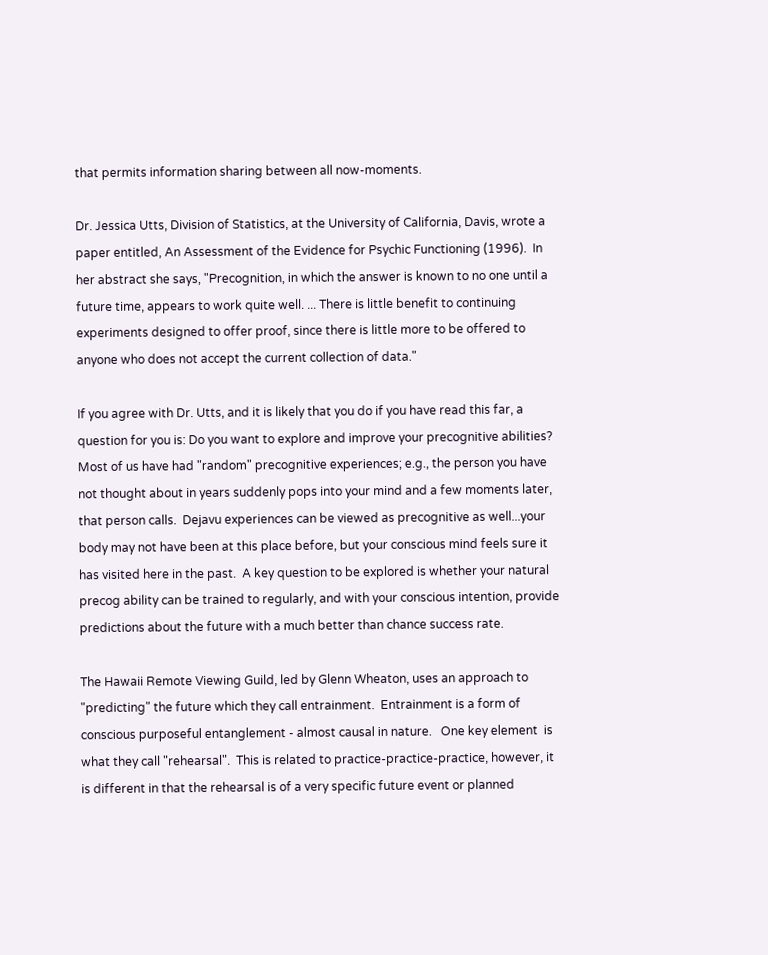that permits information sharing between all now-moments.

Dr. Jessica Utts, Division of Statistics, at the University of California, Davis, wrote a paper entitled, An Assessment of the Evidence for Psychic Functioning (1996).  In her abstract she says, "Precognition, in which the answer is known to no one until a future time, appears to work quite well. ... There is little benefit to continuing experiments designed to offer proof, since there is little more to be offered to anyone who does not accept the current collection of data."

If you agree with Dr. Utts, and it is likely that you do if you have read this far, a question for you is: Do you want to explore and improve your precognitive abilities?  Most of us have had "random" precognitive experiences; e.g., the person you have not thought about in years suddenly pops into your mind and a few moments later, that person calls.  Dejavu experiences can be viewed as precognitive as well...your body may not have been at this place before, but your conscious mind feels sure it has visited here in the past.  A key question to be explored is whether your natural precog ability can be trained to regularly, and with your conscious intention, provide predictions about the future with a much better than chance success rate.

The Hawaii Remote Viewing Guild, led by Glenn Wheaton, uses an approach to "predicting" the future which they call entrainment.  Entrainment is a form of conscious purposeful entanglement - almost causal in nature.   One key element  is what they call "rehearsal".  This is related to practice-practice-practice, however, it is different in that the rehearsal is of a very specific future event or planned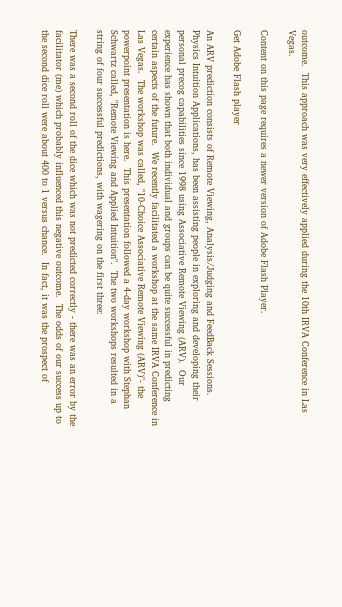outcome.  This approach was very effectively applied during the 10th IRVA Conference in Las Vegas.

Content on this page requires a newer version of Adobe Flash Player.

Get Adobe Flash player

An ARV prediction consists of Remote Viewing, Analysis/Judging and FeedBack Sessions.
Physics Intuition Applications, has been assisting people in exploring and developing their personal precog capabilities since 1998 using Associative Remote Viewing (ARV).  Our experience has shown that both individual and groups can be quite successful in predicting certain aspects of the future.  We recently facilitated a workshop at the same IRVA Conference in Las Vegas.  The workshop was called, "10-Choice Associative Remote Viewing (ARV)"- the powerpoint presentation is here.  This presentation followed a 4-day workshop with Stephan Schwartz called, "Remote Viewing and Applied Intuition".  The two workshops resulted in a string of four successful predictions, with wagering on the first three:

There was a second roll of the dice which was not predicted correctly - there was an error by the facilitator (me) which probably influenced this negative outcome.  The odds of our success up to the second dice roll were about 400 to 1 versus chance.  In fact, it was the prospect of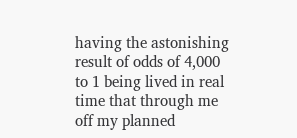having the astonishing result of odds of 4,000 to 1 being lived in real time that through me off my planned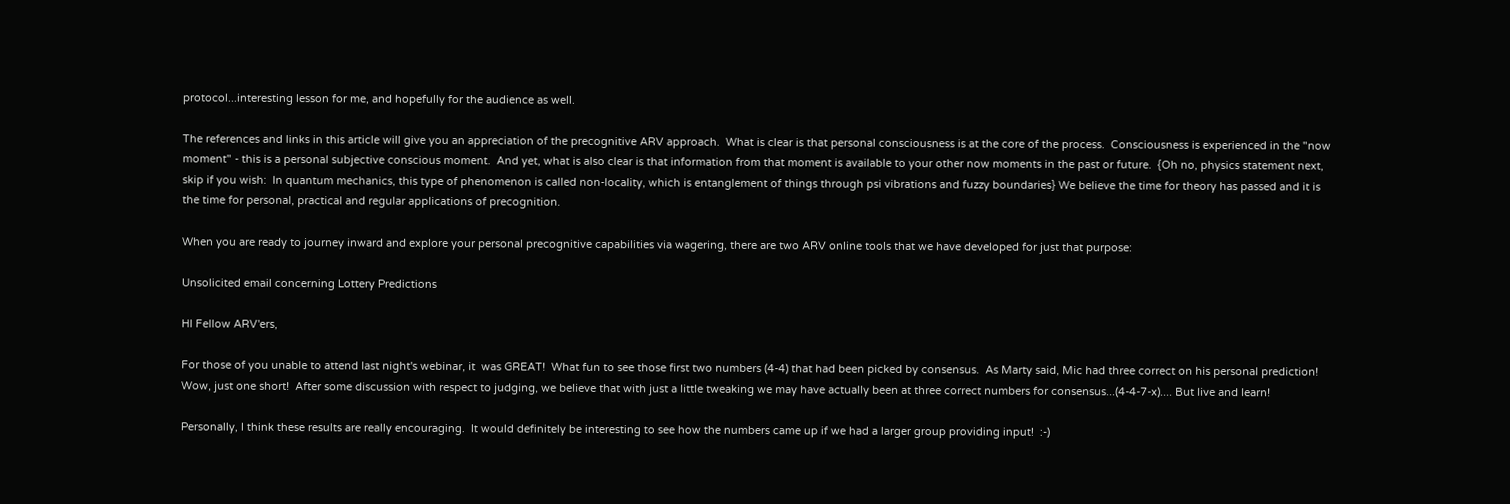protocol...interesting lesson for me, and hopefully for the audience as well.

The references and links in this article will give you an appreciation of the precognitive ARV approach.  What is clear is that personal consciousness is at the core of the process.  Consciousness is experienced in the "now moment" - this is a personal subjective conscious moment.  And yet, what is also clear is that information from that moment is available to your other now moments in the past or future.  {Oh no, physics statement next, skip if you wish:  In quantum mechanics, this type of phenomenon is called non-locality, which is entanglement of things through psi vibrations and fuzzy boundaries} We believe the time for theory has passed and it is the time for personal, practical and regular applications of precognition.

When you are ready to journey inward and explore your personal precognitive capabilities via wagering, there are two ARV online tools that we have developed for just that purpose:

Unsolicited email concerning Lottery Predictions

HI Fellow ARV'ers,

For those of you unable to attend last night's webinar, it  was GREAT!  What fun to see those first two numbers (4-4) that had been picked by consensus.  As Marty said, Mic had three correct on his personal prediction!  Wow, just one short!  After some discussion with respect to judging, we believe that with just a little tweaking we may have actually been at three correct numbers for consensus...(4-4-7-x).... But live and learn!

Personally, I think these results are really encouraging.  It would definitely be interesting to see how the numbers came up if we had a larger group providing input!  :-)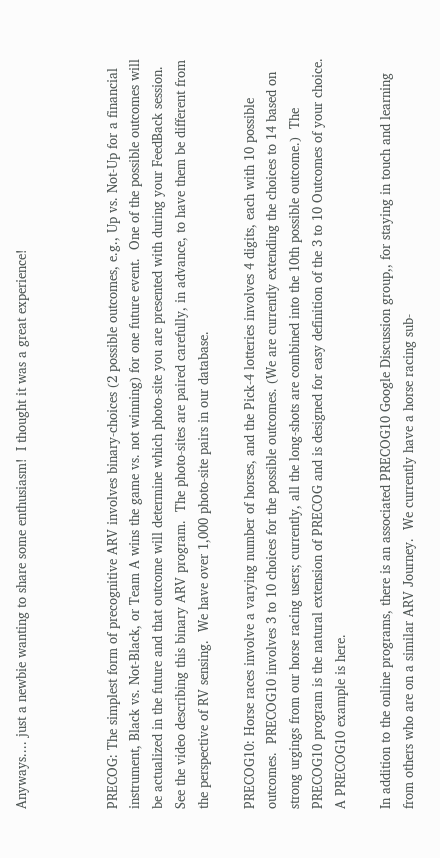Anyways.... just a newbie wanting to share some enthusiasm!  I thought it was a great experience!



PRECOG: The simplest form of precognitive ARV involves binary-choices (2 possible outcomes, e.g., Up vs. Not-Up for a financial instrument, Black vs. Not-Black, or Team A wins the game vs. not winning) for one future event.  One of the possible outcomes will be actualized in the future and that outcome will determine which photo-site you are presented with during your FeedBack session.  See the video describing this binary ARV program.  The photo-sites are paired carefully, in advance, to have them be different from the perspective of RV sensing.  We have over 1,000 photo-site pairs in our database.

PRECOG10: Horse races involve a varying number of horses, and the Pick-4 lotteries involves 4 digits, each with 10 possible outcomes.  PRECOG10 involves 3 to 10 choices for the possible outcomes. (We are currently extending the choices to 14 based on strong urgings from our horse racing users; currently, all the long-shots are combined into the 10th possible outcome.)  The PRECOG10 program is the natural extension of PRECOG and is designed for easy definition of the 3 to 10 Outcomes of your choice.  A PRECOG10 example is here.

In addition to the online programs, there is an associated PRECOG10 Google Discussion group,, for staying in touch and learning from others who are on a similar ARV Journey.  We currently have a horse racing sub-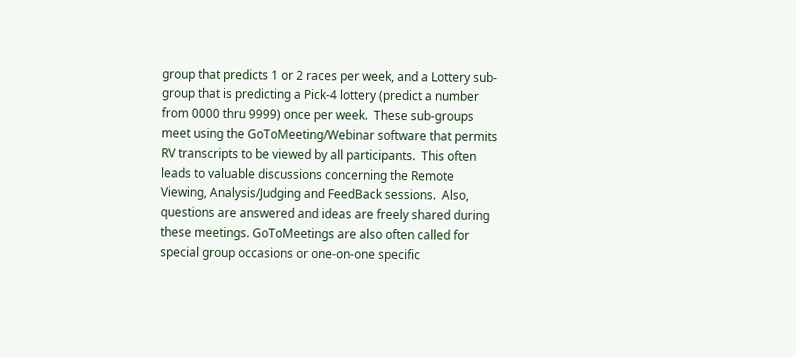group that predicts 1 or 2 races per week, and a Lottery sub-group that is predicting a Pick-4 lottery (predict a number from 0000 thru 9999) once per week.  These sub-groups meet using the GoToMeeting/Webinar software that permits RV transcripts to be viewed by all participants.  This often leads to valuable discussions concerning the Remote Viewing, Analysis/Judging and FeedBack sessions.  Also, questions are answered and ideas are freely shared during these meetings. GoToMeetings are also often called for special group occasions or one-on-one specific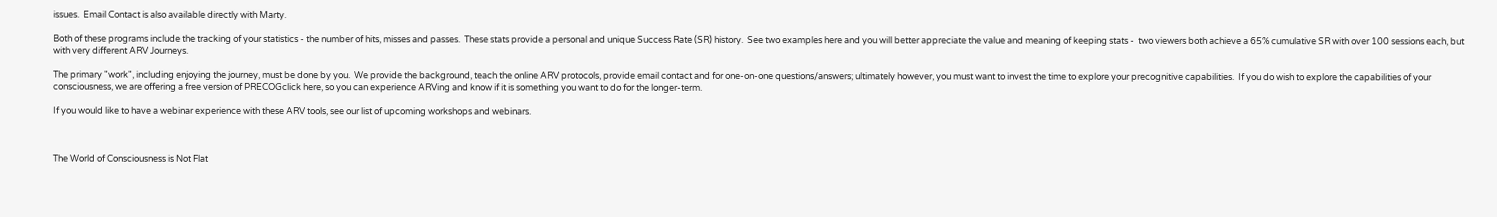issues.  Email Contact is also available directly with Marty.

Both of these programs include the tracking of your statistics - the number of hits, misses and passes.  These stats provide a personal and unique Success Rate (SR) history.  See two examples here and you will better appreciate the value and meaning of keeping stats -  two viewers both achieve a 65% cumulative SR with over 100 sessions each, but with very different ARV Journeys.

The primary "work", including enjoying the journey, must be done by you.  We provide the background, teach the online ARV protocols, provide email contact and for one-on-one questions/answers; ultimately however, you must want to invest the time to explore your precognitive capabilities.  If you do wish to explore the capabilities of your consciousness, we are offering a free version of PRECOGclick here, so you can experience ARVing and know if it is something you want to do for the longer-term.

If you would like to have a webinar experience with these ARV tools, see our list of upcoming workshops and webinars.



The World of Consciousness is Not Flat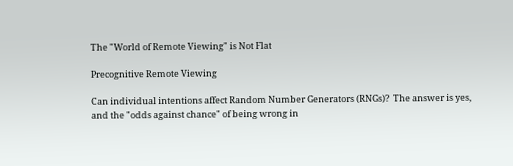The "World of Remote Viewing" is Not Flat

Precognitive Remote Viewing

Can individual intentions affect Random Number Generators (RNGs)?  The answer is yes, and the "odds against chance" of being wrong in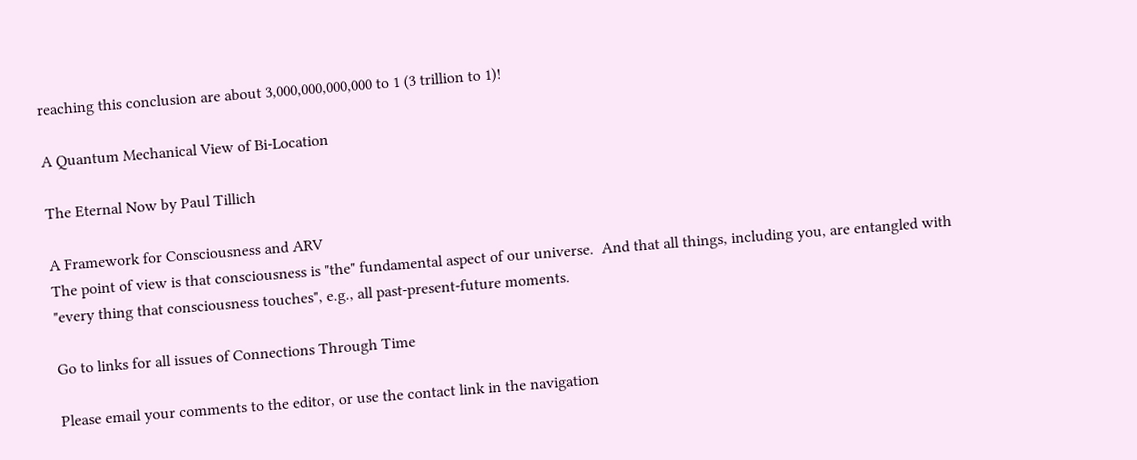reaching this conclusion are about 3,000,000,000,000 to 1 (3 trillion to 1)!

A Quantum Mechanical View of Bi-Location

The Eternal Now by Paul Tillich

A Framework for Consciousness and ARV
The point of view is that consciousness is "the" fundamental aspect of our universe.  And that all things, including you, are entangled with "every thing that consciousness touches", e.g., all past-present-future moments.

Go to links for all issues of Connections Through Time

Please email your comments to the editor, or use the contact link in the navigation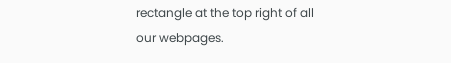rectangle at the top right of all our webpages.